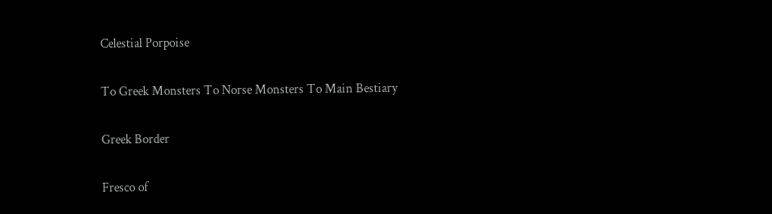Celestial Porpoise

To Greek Monsters To Norse Monsters To Main Bestiary

Greek Border

Fresco of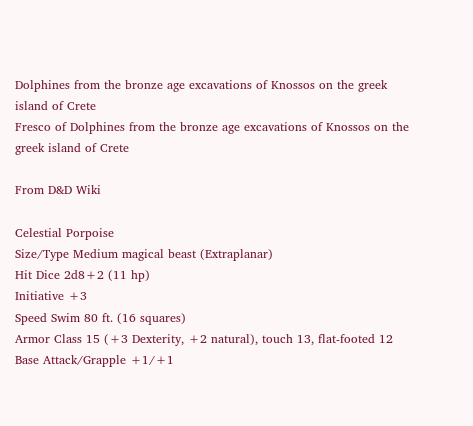Dolphines from the bronze age excavations of Knossos on the greek island of Crete
Fresco of Dolphines from the bronze age excavations of Knossos on the greek island of Crete

From D&D Wiki

Celestial Porpoise
Size/Type Medium magical beast (Extraplanar)
Hit Dice 2d8+2 (11 hp)
Initiative +3
Speed Swim 80 ft. (16 squares)
Armor Class 15 (+3 Dexterity, +2 natural), touch 13, flat-footed 12
Base Attack/Grapple +1/+1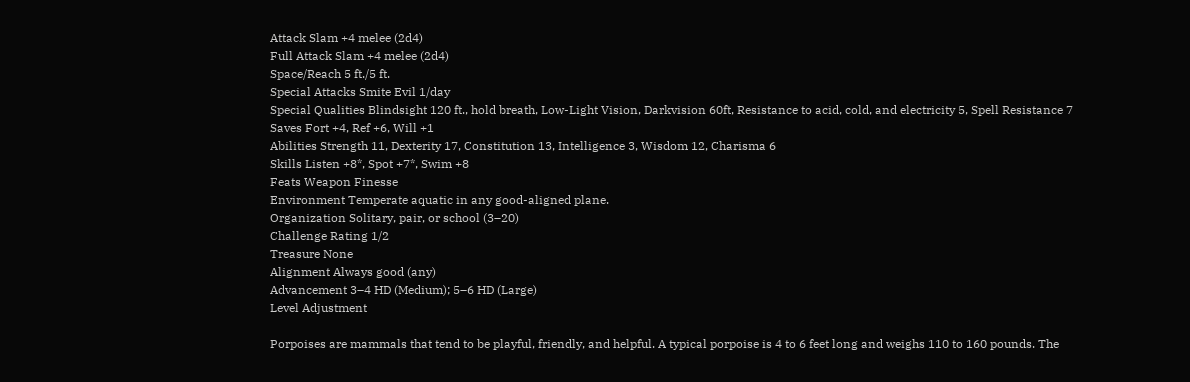Attack Slam +4 melee (2d4)
Full Attack Slam +4 melee (2d4)
Space/Reach 5 ft./5 ft.
Special Attacks Smite Evil 1/day
Special Qualities Blindsight 120 ft., hold breath, Low-Light Vision, Darkvision 60ft, Resistance to acid, cold, and electricity 5, Spell Resistance 7
Saves Fort +4, Ref +6, Will +1
Abilities Strength 11, Dexterity 17, Constitution 13, Intelligence 3, Wisdom 12, Charisma 6
Skills Listen +8*, Spot +7*, Swim +8
Feats Weapon Finesse
Environment Temperate aquatic in any good-aligned plane.
Organization Solitary, pair, or school (3–20)
Challenge Rating 1/2
Treasure None
Alignment Always good (any)
Advancement 3–4 HD (Medium); 5–6 HD (Large)
Level Adjustment

Porpoises are mammals that tend to be playful, friendly, and helpful. A typical porpoise is 4 to 6 feet long and weighs 110 to 160 pounds. The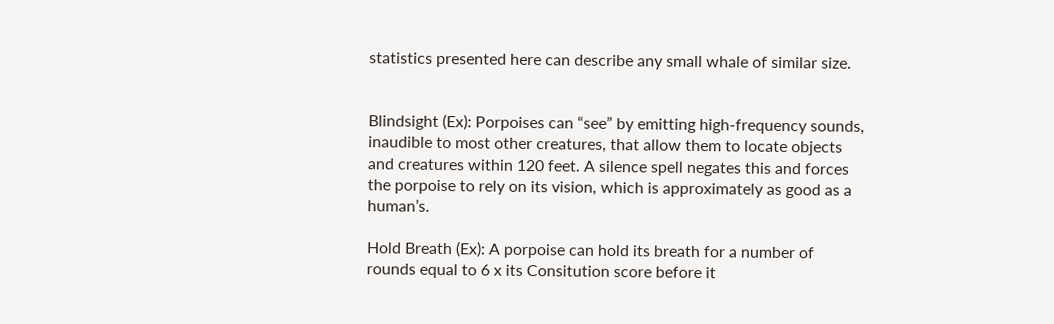statistics presented here can describe any small whale of similar size.


Blindsight (Ex): Porpoises can “see” by emitting high-frequency sounds, inaudible to most other creatures, that allow them to locate objects and creatures within 120 feet. A silence spell negates this and forces the porpoise to rely on its vision, which is approximately as good as a human’s.

Hold Breath (Ex): A porpoise can hold its breath for a number of rounds equal to 6 x its Consitution score before it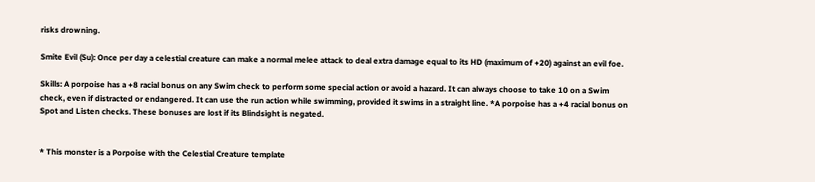risks drowning.

Smite Evil (Su): Once per day a celestial creature can make a normal melee attack to deal extra damage equal to its HD (maximum of +20) against an evil foe.

Skills: A porpoise has a +8 racial bonus on any Swim check to perform some special action or avoid a hazard. It can always choose to take 10 on a Swim check, even if distracted or endangered. It can use the run action while swimming, provided it swims in a straight line. *A porpoise has a +4 racial bonus on Spot and Listen checks. These bonuses are lost if its Blindsight is negated.


* This monster is a Porpoise with the Celestial Creature template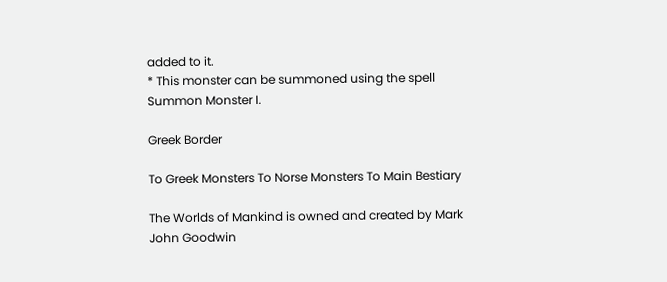added to it.
* This monster can be summoned using the spell Summon Monster I.

Greek Border

To Greek Monsters To Norse Monsters To Main Bestiary

The Worlds of Mankind is owned and created by Mark John Goodwin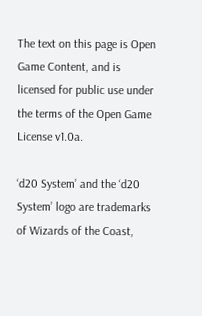The text on this page is Open Game Content, and is licensed for public use under the terms of the Open Game License v1.0a.

‘d20 System’ and the ‘d20 System’ logo are trademarks of Wizards of the Coast,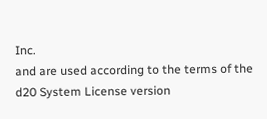Inc.
and are used according to the terms of the d20 System License version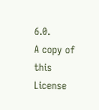6.0.
A copy of this License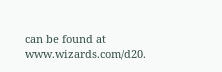can be found at www.wizards.com/d20.